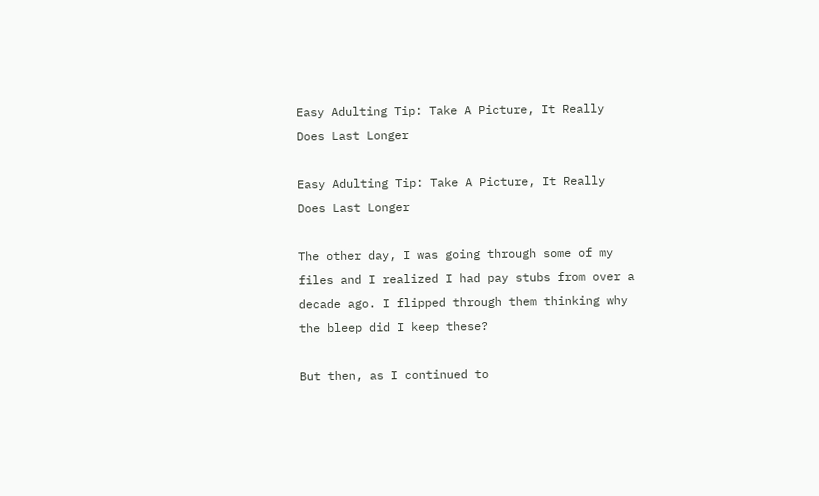Easy Adulting Tip: Take A Picture, It Really Does Last Longer

Easy Adulting Tip: Take A Picture, It Really Does Last Longer

The other day, I was going through some of my files and I realized I had pay stubs from over a decade ago. I flipped through them thinking why the bleep did I keep these?

But then, as I continued to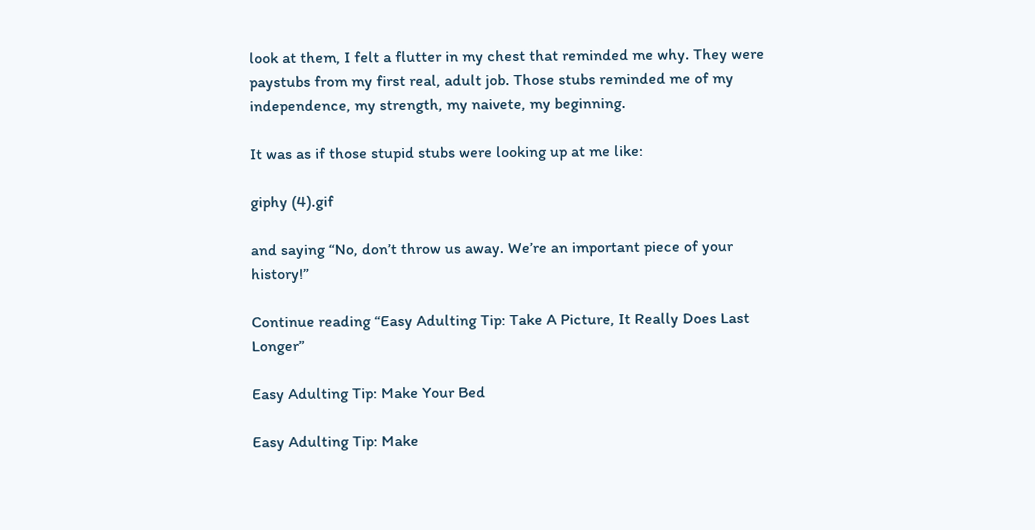look at them, I felt a flutter in my chest that reminded me why. They were paystubs from my first real, adult job. Those stubs reminded me of my independence, my strength, my naivete, my beginning.

It was as if those stupid stubs were looking up at me like:

giphy (4).gif

and saying “No, don’t throw us away. We’re an important piece of your history!”

Continue reading “Easy Adulting Tip: Take A Picture, It Really Does Last Longer”

Easy Adulting Tip: Make Your Bed

Easy Adulting Tip: Make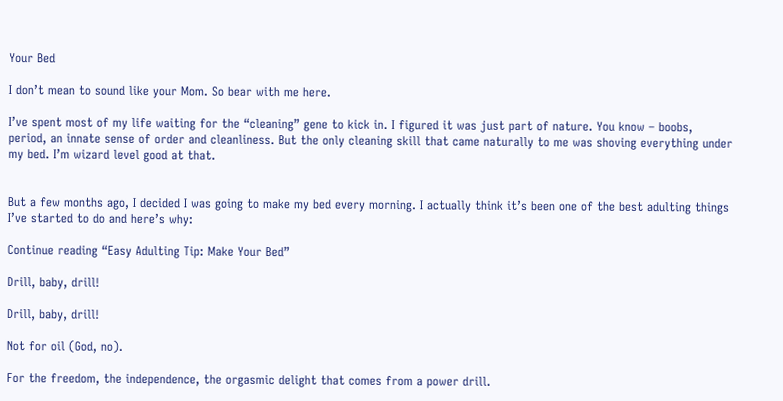Your Bed

I don’t mean to sound like your Mom. So bear with me here.

I’ve spent most of my life waiting for the “cleaning” gene to kick in. I figured it was just part of nature. You know – boobs, period, an innate sense of order and cleanliness. But the only cleaning skill that came naturally to me was shoving everything under my bed. I’m wizard level good at that.


But a few months ago, I decided I was going to make my bed every morning. I actually think it’s been one of the best adulting things I’ve started to do and here’s why:

Continue reading “Easy Adulting Tip: Make Your Bed”

Drill, baby, drill!

Drill, baby, drill!

Not for oil (God, no).

For the freedom, the independence, the orgasmic delight that comes from a power drill.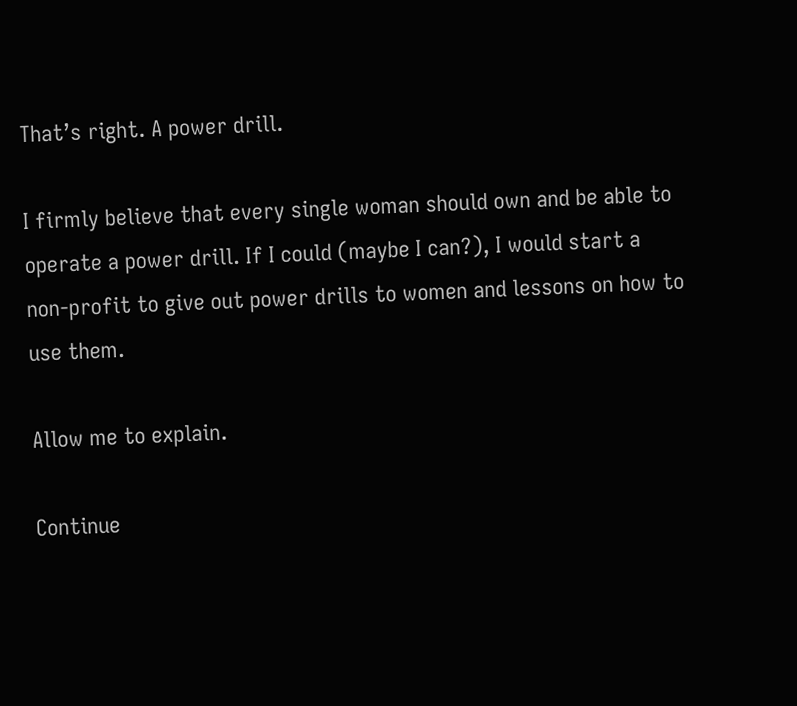That’s right. A power drill.

I firmly believe that every single woman should own and be able to operate a power drill. If I could (maybe I can?), I would start a non-profit to give out power drills to women and lessons on how to use them.

Allow me to explain.

Continue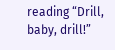reading “Drill, baby, drill!”